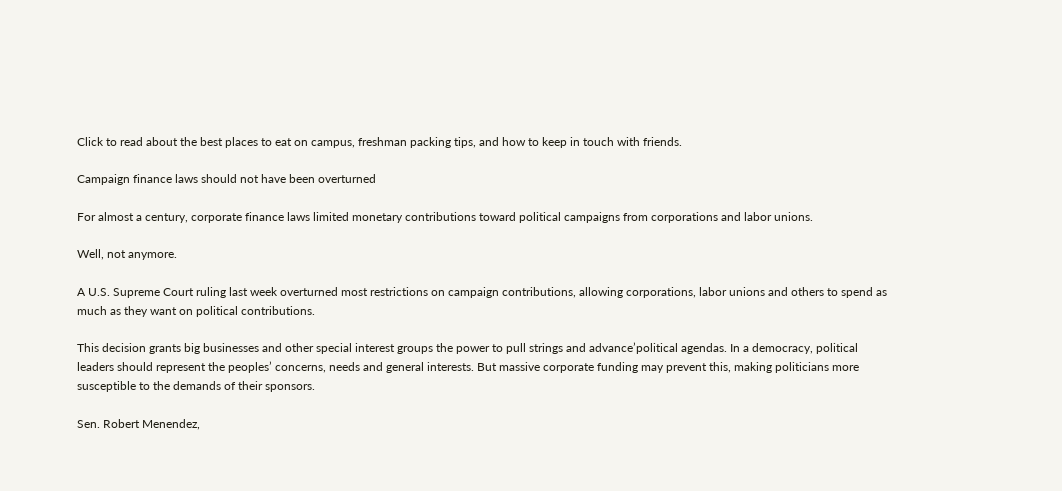Click to read about the best places to eat on campus, freshman packing tips, and how to keep in touch with friends.

Campaign finance laws should not have been overturned

For almost a century, corporate finance laws limited monetary contributions toward political campaigns from corporations and labor unions.

Well, not anymore.

A U.S. Supreme Court ruling last week overturned most restrictions on campaign contributions, allowing corporations, labor unions and others to spend as much as they want on political contributions.

This decision grants big businesses and other special interest groups the power to pull strings and advance’political agendas. In a democracy, political leaders should represent the peoples’ concerns, needs and general interests. But massive corporate funding may prevent this, making politicians more susceptible to the demands of their sponsors.

Sen. Robert Menendez,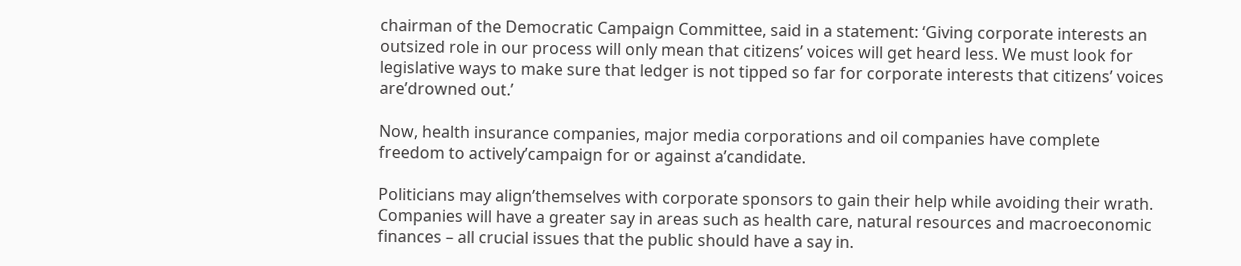chairman of the Democratic Campaign Committee, said in a statement: ‘Giving corporate interests an outsized role in our process will only mean that citizens’ voices will get heard less. We must look for legislative ways to make sure that ledger is not tipped so far for corporate interests that citizens’ voices are’drowned out.’

Now, health insurance companies, major media corporations and oil companies have complete freedom to actively’campaign for or against a’candidate.

Politicians may align’themselves with corporate sponsors to gain their help while avoiding their wrath. Companies will have a greater say in areas such as health care, natural resources and macroeconomic finances – all crucial issues that the public should have a say in.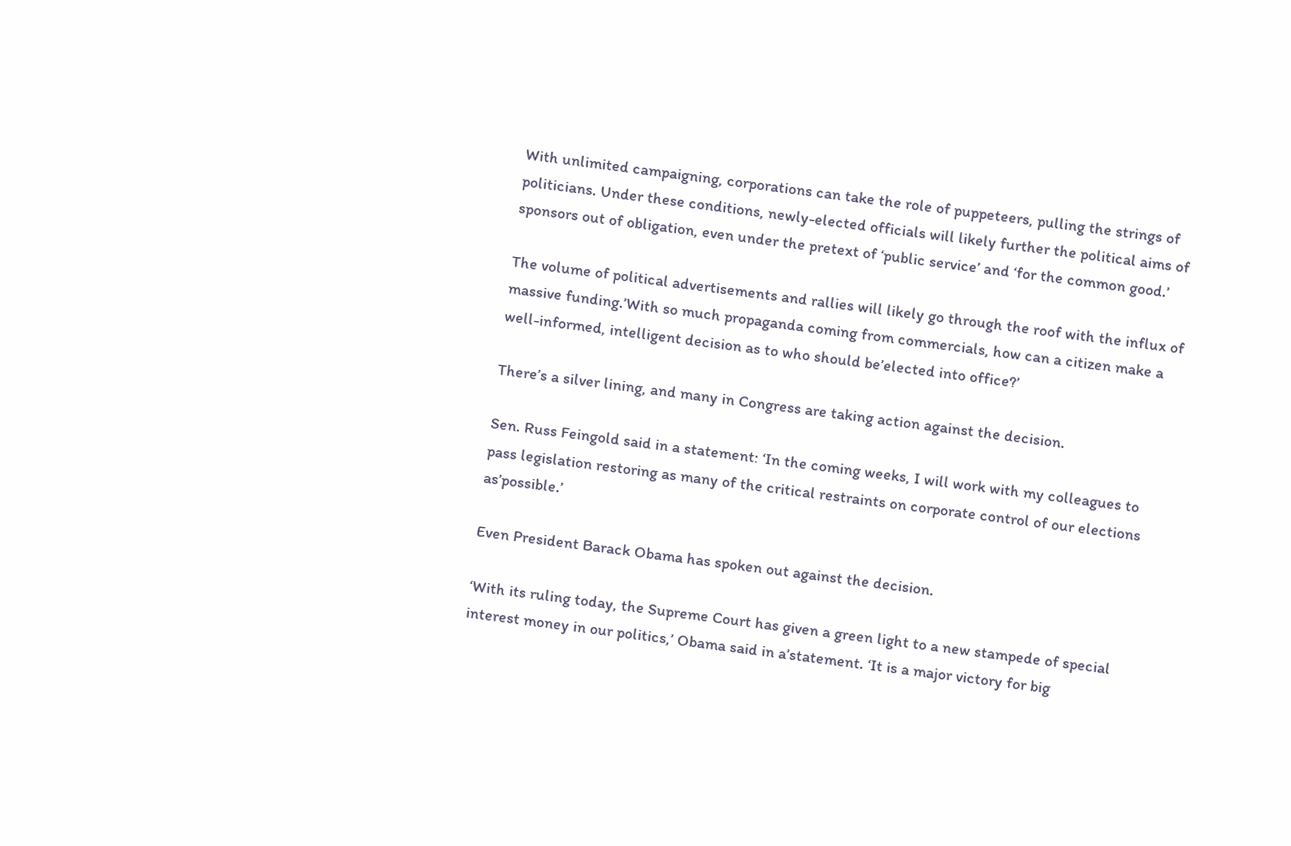With unlimited campaigning, corporations can take the role of puppeteers, pulling the strings of politicians. Under these conditions, newly-elected officials will likely further the political aims of sponsors out of obligation, even under the pretext of ‘public service’ and ‘for the common good.’

The volume of political advertisements and rallies will likely go through the roof with the influx of massive funding.’With so much propaganda coming from commercials, how can a citizen make a well-informed, intelligent decision as to who should be’elected into office?’

There’s a silver lining, and many in Congress are taking action against the decision.

Sen. Russ Feingold said in a statement: ‘In the coming weeks, I will work with my colleagues to pass legislation restoring as many of the critical restraints on corporate control of our elections as’possible.’

Even President Barack Obama has spoken out against the decision.

‘With its ruling today, the Supreme Court has given a green light to a new stampede of special interest money in our politics,’ Obama said in a’statement. ‘It is a major victory for big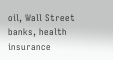oil, Wall Street banks, health insurance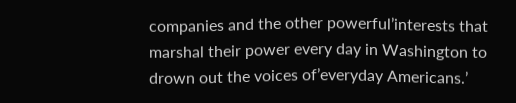companies and the other powerful’interests that marshal their power every day in Washington to drown out the voices of’everyday Americans.’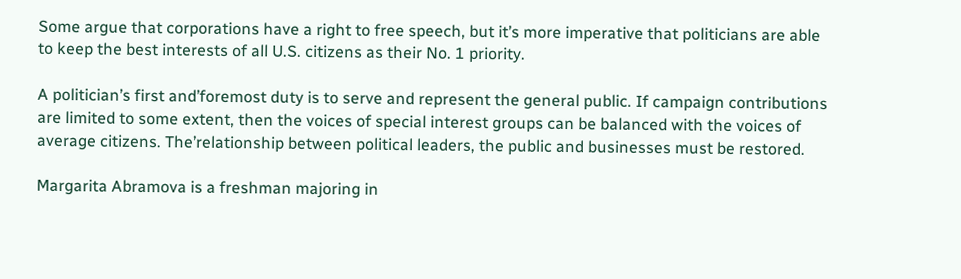Some argue that corporations have a right to free speech, but it’s more imperative that politicians are able to keep the best interests of all U.S. citizens as their No. 1 priority.

A politician’s first and’foremost duty is to serve and represent the general public. If campaign contributions are limited to some extent, then the voices of special interest groups can be balanced with the voices of average citizens. The’relationship between political leaders, the public and businesses must be restored.

Margarita Abramova is a freshman majoring in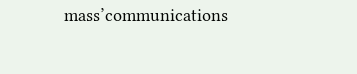mass’communications